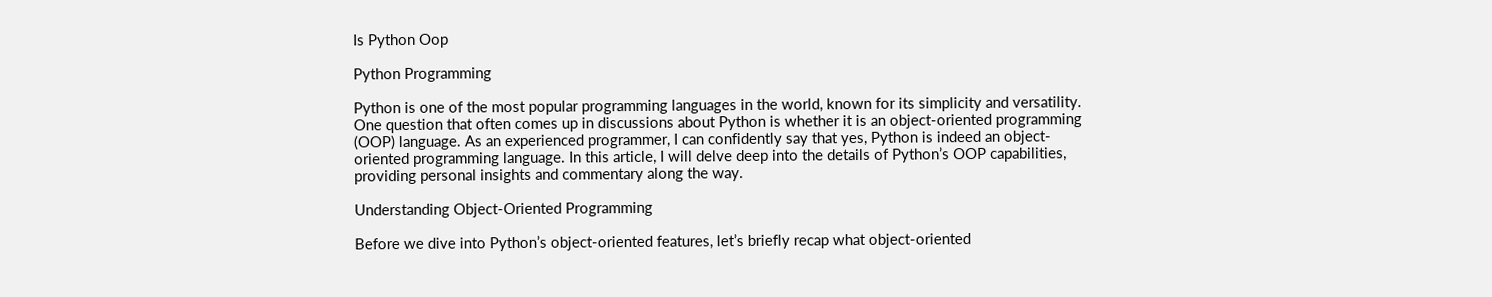Is Python Oop

Python Programming

Python is one of the most popular programming languages in the world, known for its simplicity and versatility. One question that often comes up in discussions about Python is whether it is an object-oriented programming (OOP) language. As an experienced programmer, I can confidently say that yes, Python is indeed an object-oriented programming language. In this article, I will delve deep into the details of Python’s OOP capabilities, providing personal insights and commentary along the way.

Understanding Object-Oriented Programming

Before we dive into Python’s object-oriented features, let’s briefly recap what object-oriented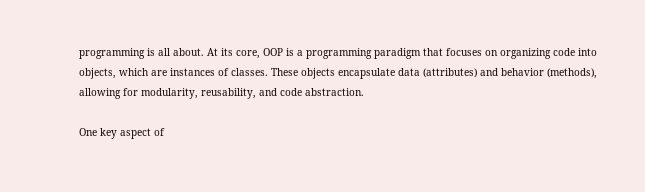programming is all about. At its core, OOP is a programming paradigm that focuses on organizing code into objects, which are instances of classes. These objects encapsulate data (attributes) and behavior (methods), allowing for modularity, reusability, and code abstraction.

One key aspect of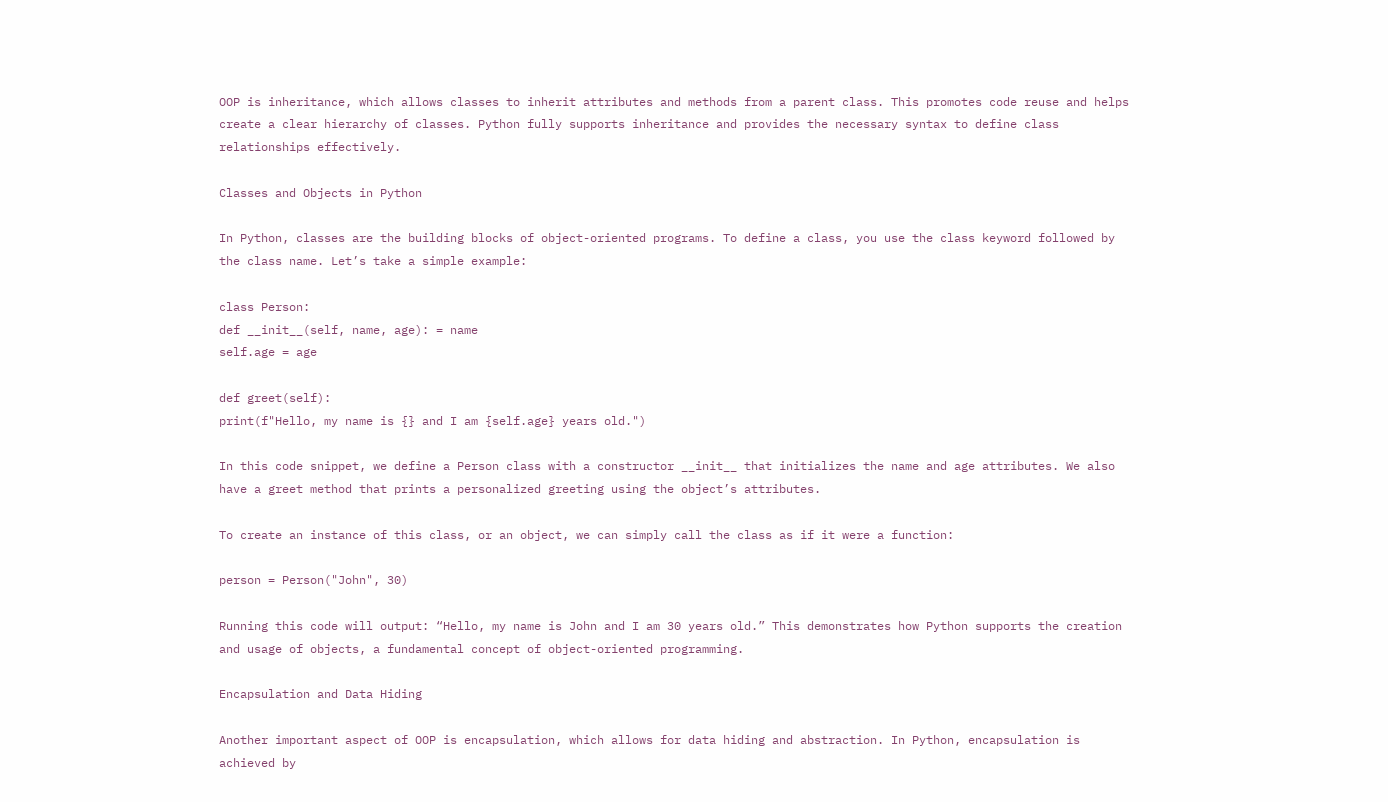OOP is inheritance, which allows classes to inherit attributes and methods from a parent class. This promotes code reuse and helps create a clear hierarchy of classes. Python fully supports inheritance and provides the necessary syntax to define class relationships effectively.

Classes and Objects in Python

In Python, classes are the building blocks of object-oriented programs. To define a class, you use the class keyword followed by the class name. Let’s take a simple example:

class Person:
def __init__(self, name, age): = name
self.age = age

def greet(self):
print(f"Hello, my name is {} and I am {self.age} years old.")

In this code snippet, we define a Person class with a constructor __init__ that initializes the name and age attributes. We also have a greet method that prints a personalized greeting using the object’s attributes.

To create an instance of this class, or an object, we can simply call the class as if it were a function:

person = Person("John", 30)

Running this code will output: “Hello, my name is John and I am 30 years old.” This demonstrates how Python supports the creation and usage of objects, a fundamental concept of object-oriented programming.

Encapsulation and Data Hiding

Another important aspect of OOP is encapsulation, which allows for data hiding and abstraction. In Python, encapsulation is achieved by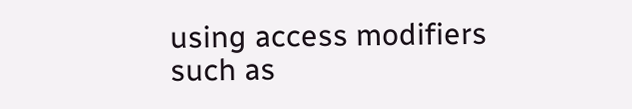using access modifiers such as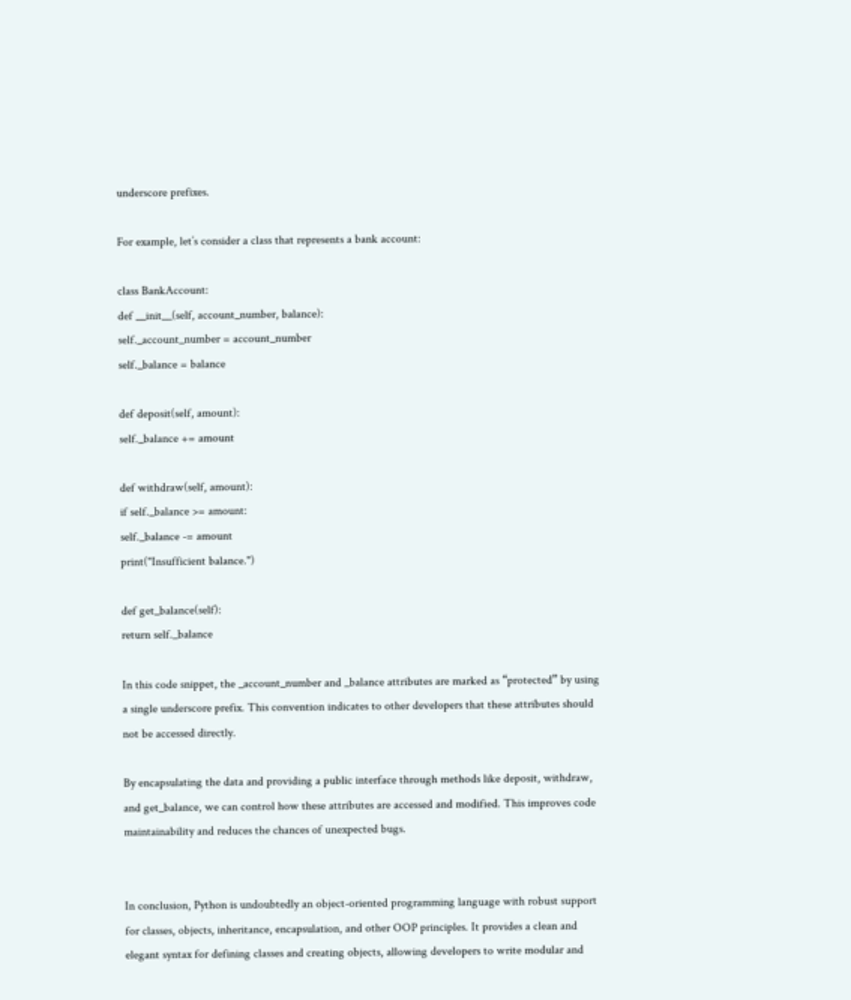underscore prefixes.

For example, let’s consider a class that represents a bank account:

class BankAccount:
def __init__(self, account_number, balance):
self._account_number = account_number
self._balance = balance

def deposit(self, amount):
self._balance += amount

def withdraw(self, amount):
if self._balance >= amount:
self._balance -= amount
print("Insufficient balance.")

def get_balance(self):
return self._balance

In this code snippet, the _account_number and _balance attributes are marked as “protected” by using a single underscore prefix. This convention indicates to other developers that these attributes should not be accessed directly.

By encapsulating the data and providing a public interface through methods like deposit, withdraw, and get_balance, we can control how these attributes are accessed and modified. This improves code maintainability and reduces the chances of unexpected bugs.


In conclusion, Python is undoubtedly an object-oriented programming language with robust support for classes, objects, inheritance, encapsulation, and other OOP principles. It provides a clean and elegant syntax for defining classes and creating objects, allowing developers to write modular and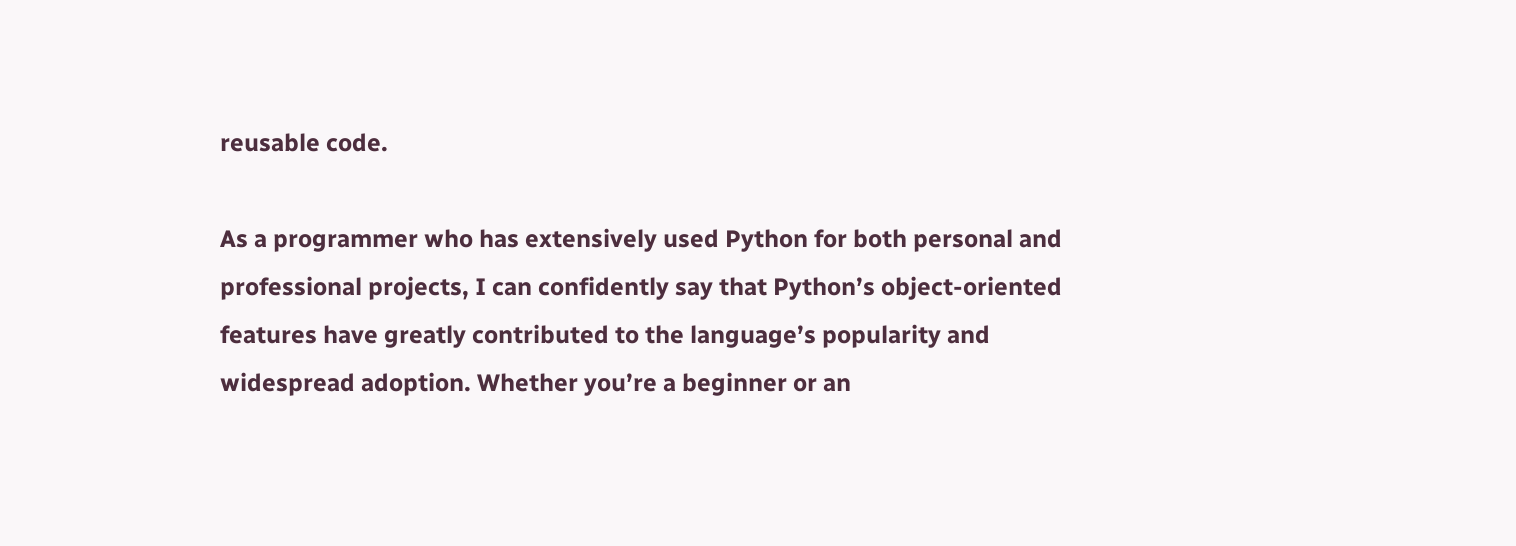reusable code.

As a programmer who has extensively used Python for both personal and professional projects, I can confidently say that Python’s object-oriented features have greatly contributed to the language’s popularity and widespread adoption. Whether you’re a beginner or an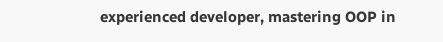experienced developer, mastering OOP in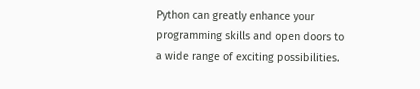Python can greatly enhance your programming skills and open doors to a wide range of exciting possibilities.